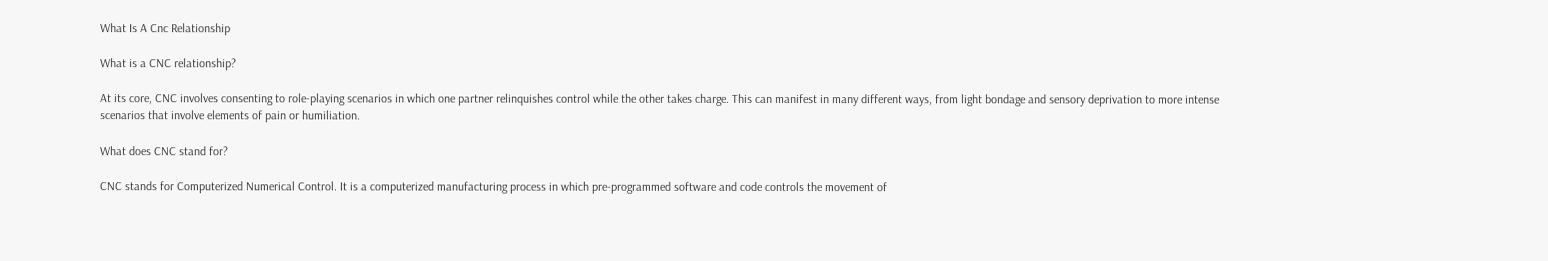What Is A Cnc Relationship

What is a CNC relationship?

At its core, CNC involves consenting to role-playing scenarios in which one partner relinquishes control while the other takes charge. This can manifest in many different ways, from light bondage and sensory deprivation to more intense scenarios that involve elements of pain or humiliation.

What does CNC stand for?

CNC stands for Computerized Numerical Control. It is a computerized manufacturing process in which pre-programmed software and code controls the movement of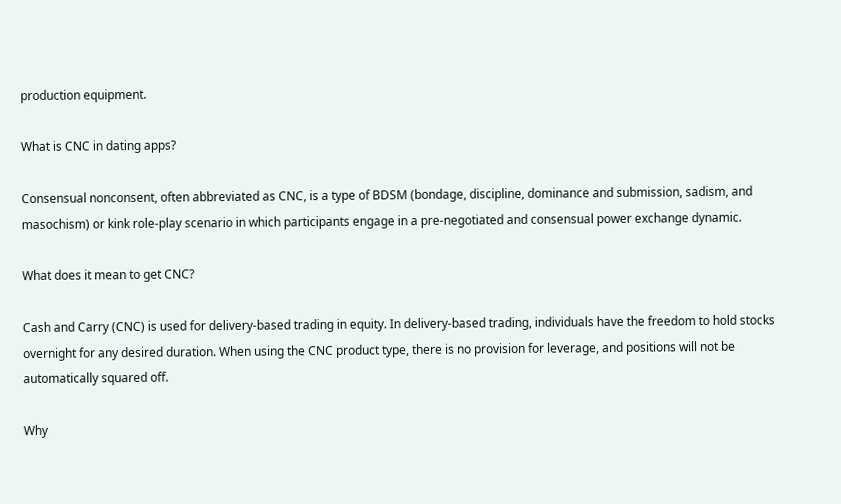production equipment.

What is CNC in dating apps?

Consensual nonconsent, often abbreviated as CNC, is a type of BDSM (bondage, discipline, dominance and submission, sadism, and masochism) or kink role-play scenario in which participants engage in a pre-negotiated and consensual power exchange dynamic.

What does it mean to get CNC?

Cash and Carry (CNC) is used for delivery-based trading in equity. In delivery-based trading, individuals have the freedom to hold stocks overnight for any desired duration. When using the CNC product type, there is no provision for leverage, and positions will not be automatically squared off.

Why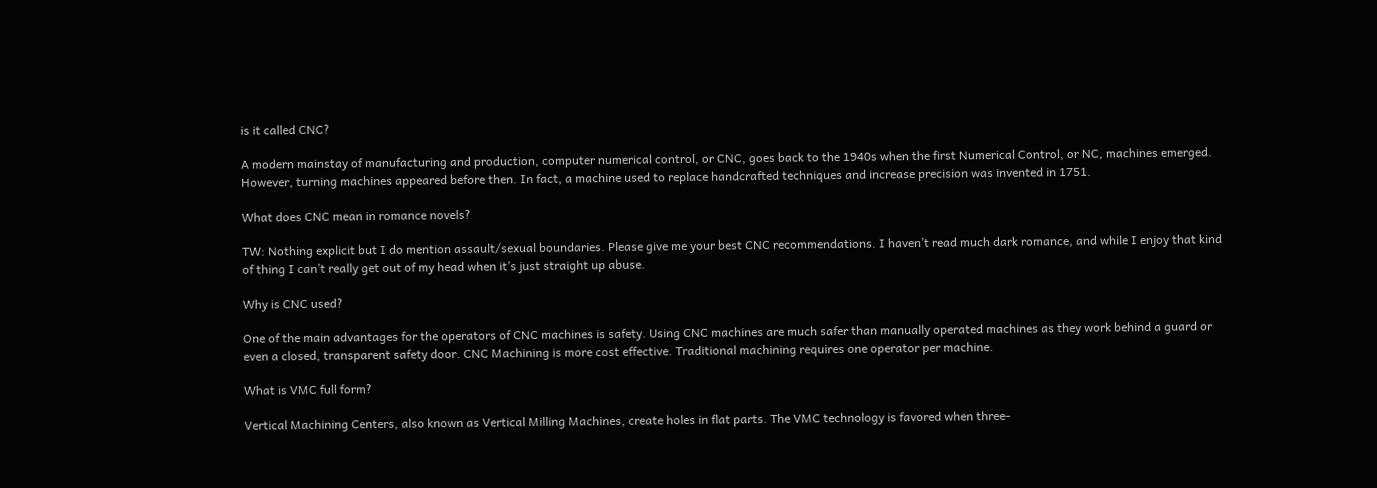is it called CNC?

A modern mainstay of manufacturing and production, computer numerical control, or CNC, goes back to the 1940s when the first Numerical Control, or NC, machines emerged. However, turning machines appeared before then. In fact, a machine used to replace handcrafted techniques and increase precision was invented in 1751.

What does CNC mean in romance novels?

TW: Nothing explicit but I do mention assault/sexual boundaries. Please give me your best CNC recommendations. I haven’t read much dark romance, and while I enjoy that kind of thing I can’t really get out of my head when it’s just straight up abuse.

Why is CNC used?

One of the main advantages for the operators of CNC machines is safety. Using CNC machines are much safer than manually operated machines as they work behind a guard or even a closed, transparent safety door. CNC Machining is more cost effective. Traditional machining requires one operator per machine.

What is VMC full form?

Vertical Machining Centers, also known as Vertical Milling Machines, create holes in flat parts. The VMC technology is favored when three-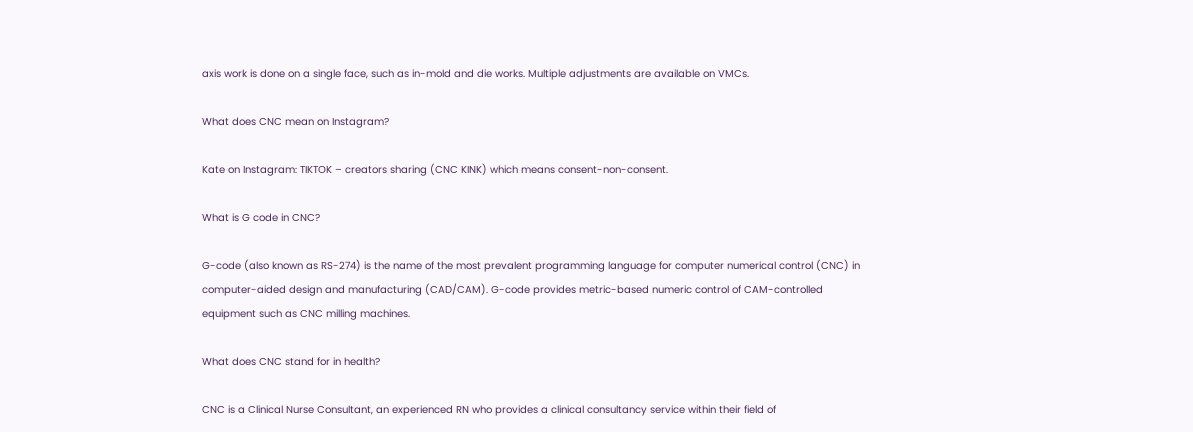axis work is done on a single face, such as in-mold and die works. Multiple adjustments are available on VMCs.

What does CNC mean on Instagram?

Kate on Instagram: TIKTOK – creators sharing (CNC KINK) which means consent-non-consent.

What is G code in CNC?

G-code (also known as RS-274) is the name of the most prevalent programming language for computer numerical control (CNC) in computer-aided design and manufacturing (CAD/CAM). G-code provides metric-based numeric control of CAM-controlled equipment such as CNC milling machines.

What does CNC stand for in health?

CNC is a Clinical Nurse Consultant, an experienced RN who provides a clinical consultancy service within their field of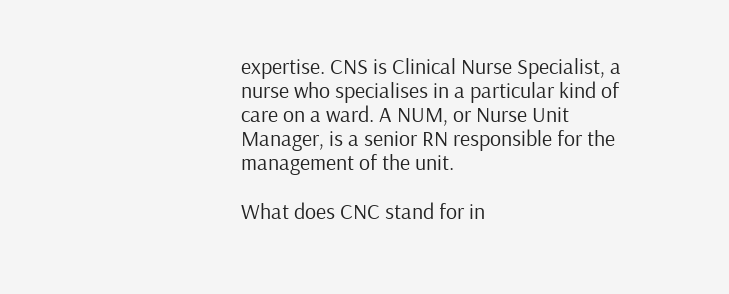expertise. CNS is Clinical Nurse Specialist, a nurse who specialises in a particular kind of care on a ward. A NUM, or Nurse Unit Manager, is a senior RN responsible for the management of the unit.

What does CNC stand for in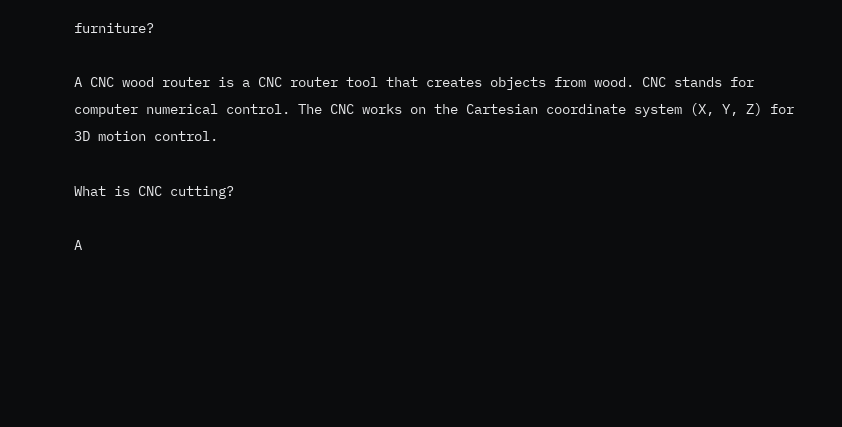furniture?

A CNC wood router is a CNC router tool that creates objects from wood. CNC stands for computer numerical control. The CNC works on the Cartesian coordinate system (X, Y, Z) for 3D motion control.

What is CNC cutting?

A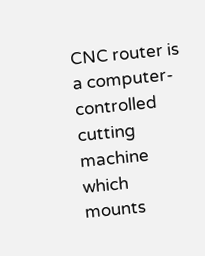CNC router is a computer-controlled cutting machine which mounts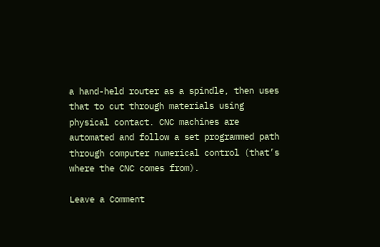a hand-held router as a spindle, then uses that to cut through materials using physical contact. CNC machines are automated and follow a set programmed path through computer numerical control (that’s where the CNC comes from).

Leave a Comment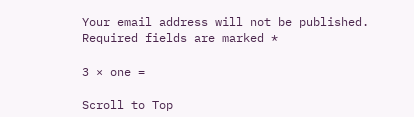Your email address will not be published. Required fields are marked *

3 × one =

Scroll to Top